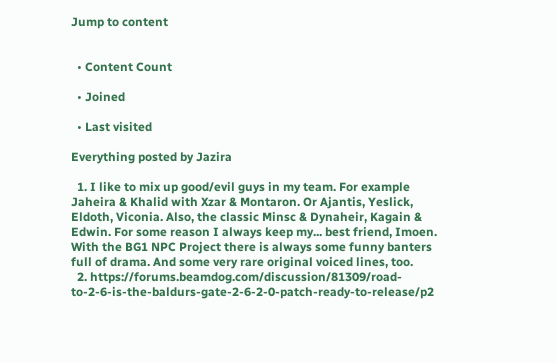Jump to content


  • Content Count

  • Joined

  • Last visited

Everything posted by Jazira

  1. I like to mix up good/evil guys in my team. For example Jaheira & Khalid with Xzar & Montaron. Or Ajantis, Yeslick, Eldoth, Viconia. Also, the classic Minsc & Dynaheir, Kagain & Edwin. For some reason I always keep my... best friend, Imoen. With the BG1 NPC Project there is always some funny banters full of drama. And some very rare original voiced lines, too.
  2. https://forums.beamdog.com/discussion/81309/road-to-2-6-is-the-baldurs-gate-2-6-2-0-patch-ready-to-release/p2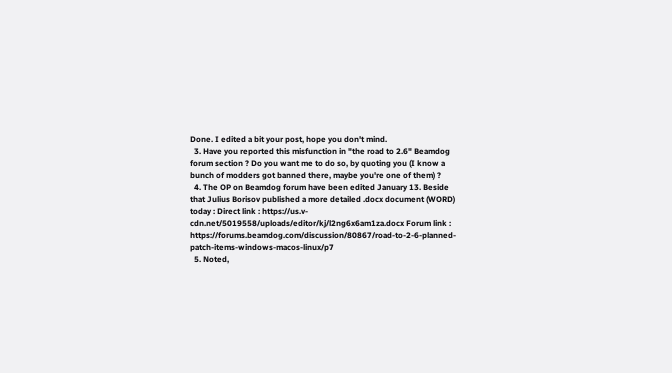Done. I edited a bit your post, hope you don't mind.
  3. Have you reported this misfunction in "the road to 2.6" Beamdog forum section ? Do you want me to do so, by quoting you (I know a bunch of modders got banned there, maybe you're one of them) ?
  4. The OP on Beamdog forum have been edited January 13. Beside that Julius Borisov published a more detailed .docx document (WORD) today : Direct link : https://us.v-cdn.net/5019558/uploads/editor/kj/l2ng6x6am1za.docx Forum link : https://forums.beamdog.com/discussion/80867/road-to-2-6-planned-patch-items-windows-macos-linux/p7
  5. Noted,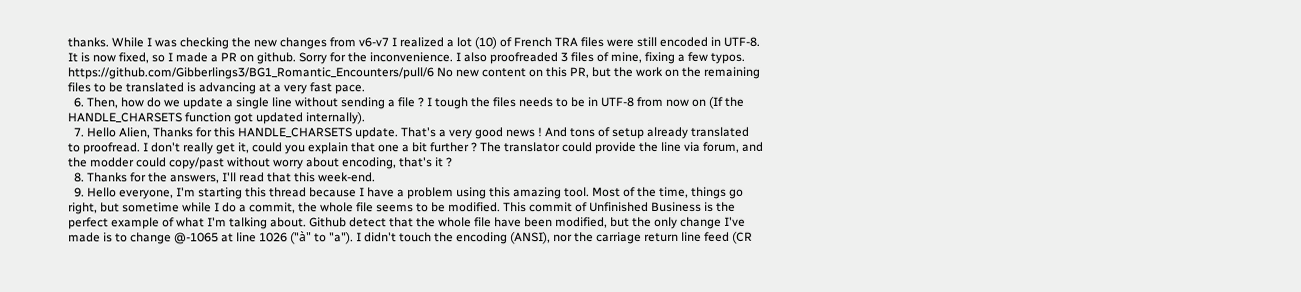thanks. While I was checking the new changes from v6-v7 I realized a lot (10) of French TRA files were still encoded in UTF-8. It is now fixed, so I made a PR on github. Sorry for the inconvenience. I also proofreaded 3 files of mine, fixing a few typos. https://github.com/Gibberlings3/BG1_Romantic_Encounters/pull/6 No new content on this PR, but the work on the remaining files to be translated is advancing at a very fast pace.
  6. Then, how do we update a single line without sending a file ? I tough the files needs to be in UTF-8 from now on (If the HANDLE_CHARSETS function got updated internally).
  7. Hello Alien, Thanks for this HANDLE_CHARSETS update. That's a very good news ! And tons of setup already translated to proofread. I don't really get it, could you explain that one a bit further ? The translator could provide the line via forum, and the modder could copy/past without worry about encoding, that's it ?
  8. Thanks for the answers, I'll read that this week-end.
  9. Hello everyone, I'm starting this thread because I have a problem using this amazing tool. Most of the time, things go right, but sometime while I do a commit, the whole file seems to be modified. This commit of Unfinished Business is the perfect example of what I'm talking about. Github detect that the whole file have been modified, but the only change I've made is to change @-1065 at line 1026 ("à" to "a"). I didn't touch the encoding (ANSI), nor the carriage return line feed (CR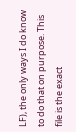LF), the only ways I do know to do that on purpose. This file is the exact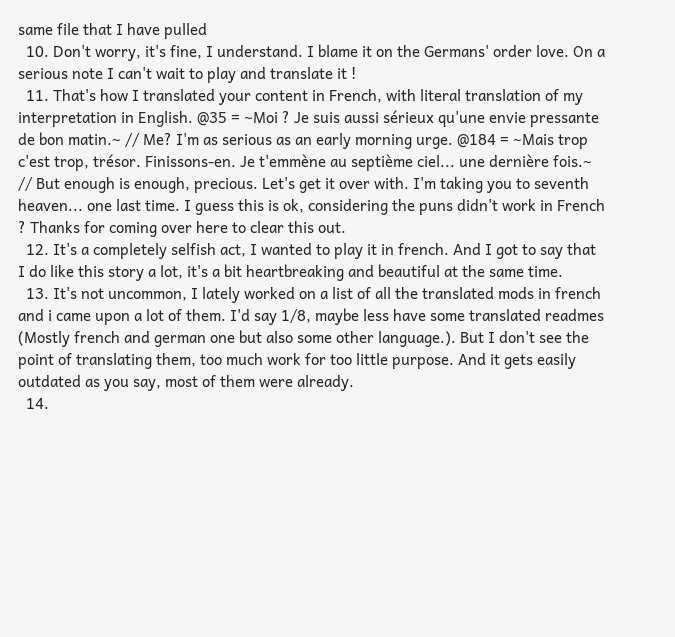same file that I have pulled
  10. Don't worry, it's fine, I understand. I blame it on the Germans' order love. On a serious note I can't wait to play and translate it !
  11. That's how I translated your content in French, with literal translation of my interpretation in English. @35 = ~Moi ? Je suis aussi sérieux qu'une envie pressante de bon matin.~ // Me? I'm as serious as an early morning urge. @184 = ~Mais trop c'est trop, trésor. Finissons-en. Je t'emmène au septième ciel... une dernière fois.~ // But enough is enough, precious. Let's get it over with. I'm taking you to seventh heaven... one last time. I guess this is ok, considering the puns didn't work in French ? Thanks for coming over here to clear this out.
  12. It's a completely selfish act, I wanted to play it in french. And I got to say that I do like this story a lot, it's a bit heartbreaking and beautiful at the same time.
  13. It's not uncommon, I lately worked on a list of all the translated mods in french and i came upon a lot of them. I'd say 1/8, maybe less have some translated readmes (Mostly french and german one but also some other language.). But I don't see the point of translating them, too much work for too little purpose. And it gets easily outdated as you say, most of them were already.
  14.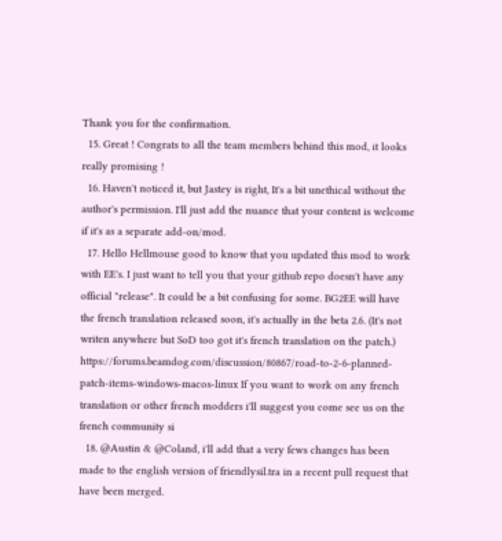Thank you for the confirmation.
  15. Great ! Congrats to all the team members behind this mod, it looks really promising !
  16. Haven't noticed it, but Jastey is right, It's a bit unethical without the author's permission. I'll just add the nuance that your content is welcome if it's as a separate add-on/mod.
  17. Hello Hellmouse good to know that you updated this mod to work with EE's. I just want to tell you that your github repo doesn't have any official "release". It could be a bit confusing for some. BG2EE will have the french translation released soon, it's actually in the beta 2.6. (It's not writen anywhere but SoD too got it's french translation on the patch.) https://forums.beamdog.com/discussion/80867/road-to-2-6-planned-patch-items-windows-macos-linux If you want to work on any french translation or other french modders i'll suggest you come see us on the french community si
  18. @Austin & @Coland, i'll add that a very fews changes has been made to the english version of friendlysil.tra in a recent pull request that have been merged.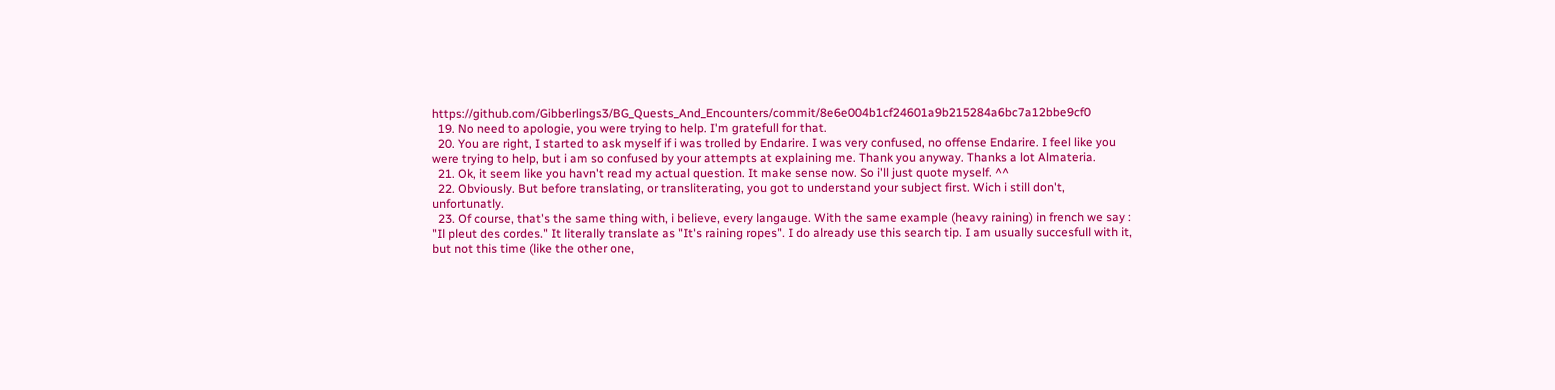https://github.com/Gibberlings3/BG_Quests_And_Encounters/commit/8e6e004b1cf24601a9b215284a6bc7a12bbe9cf0
  19. No need to apologie, you were trying to help. I'm gratefull for that.
  20. You are right, I started to ask myself if i was trolled by Endarire. I was very confused, no offense Endarire. I feel like you were trying to help, but i am so confused by your attempts at explaining me. Thank you anyway. Thanks a lot Almateria.
  21. Ok, it seem like you havn't read my actual question. It make sense now. So i'll just quote myself. ^^
  22. Obviously. But before translating, or transliterating, you got to understand your subject first. Wich i still don't, unfortunatly.
  23. Of course, that's the same thing with, i believe, every langauge. With the same example (heavy raining) in french we say : "Il pleut des cordes." It literally translate as "It's raining ropes". I do already use this search tip. I am usually succesfull with it, but not this time (like the other one,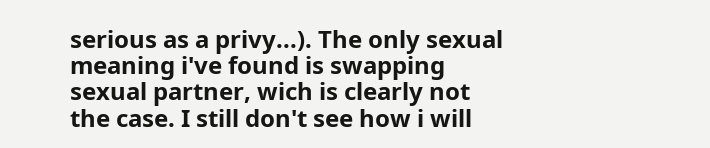serious as a privy...). The only sexual meaning i've found is swapping sexual partner, wich is clearly not the case. I still don't see how i will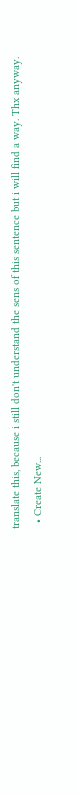translate this, because i still don't understand the sens of this sentence but i will find a way. Thx anyway.
  • Create New...